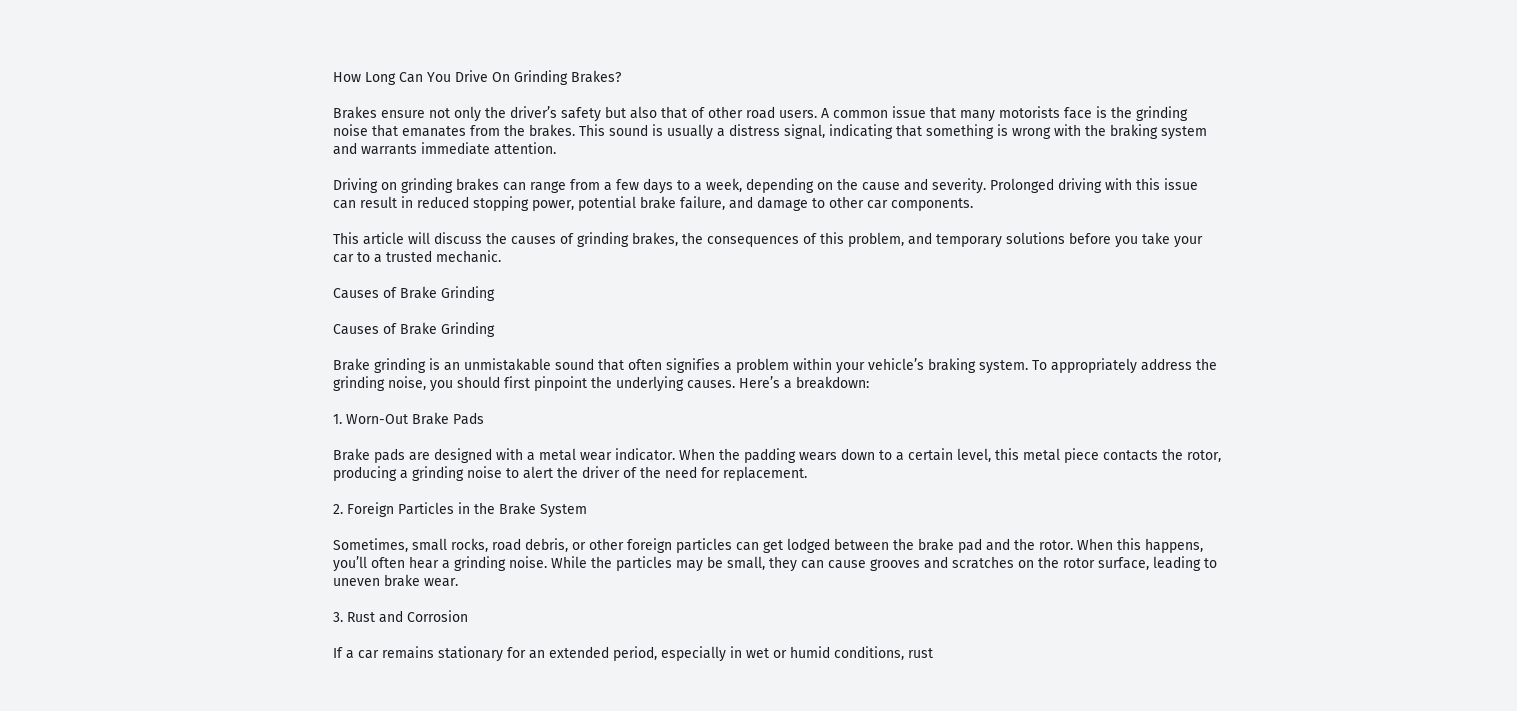How Long Can You Drive On Grinding Brakes?

Brakes ensure not only the driver’s safety but also that of other road users. A common issue that many motorists face is the grinding noise that emanates from the brakes. This sound is usually a distress signal, indicating that something is wrong with the braking system and warrants immediate attention.

Driving on grinding brakes can range from a few days to a week, depending on the cause and severity. Prolonged driving with this issue can result in reduced stopping power, potential brake failure, and damage to other car components.

This article will discuss the causes of grinding brakes, the consequences of this problem, and temporary solutions before you take your car to a trusted mechanic.

Causes of Brake Grinding

Causes of Brake Grinding

Brake grinding is an unmistakable sound that often signifies a problem within your vehicle’s braking system. To appropriately address the grinding noise, you should first pinpoint the underlying causes. Here’s a breakdown:

1. Worn-Out Brake Pads

Brake pads are designed with a metal wear indicator. When the padding wears down to a certain level, this metal piece contacts the rotor, producing a grinding noise to alert the driver of the need for replacement.

2. Foreign Particles in the Brake System

Sometimes, small rocks, road debris, or other foreign particles can get lodged between the brake pad and the rotor. When this happens, you’ll often hear a grinding noise. While the particles may be small, they can cause grooves and scratches on the rotor surface, leading to uneven brake wear.

3. Rust and Corrosion

If a car remains stationary for an extended period, especially in wet or humid conditions, rust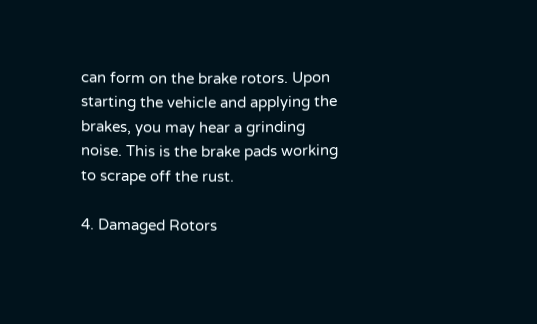can form on the brake rotors. Upon starting the vehicle and applying the brakes, you may hear a grinding noise. This is the brake pads working to scrape off the rust.

4. Damaged Rotors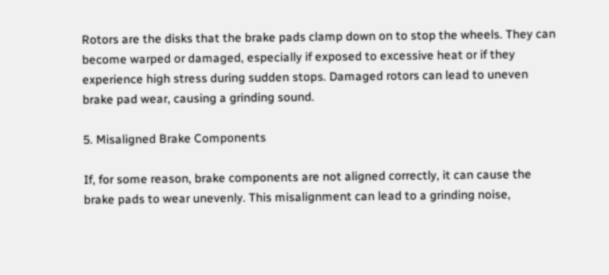Rotors are the disks that the brake pads clamp down on to stop the wheels. They can become warped or damaged, especially if exposed to excessive heat or if they experience high stress during sudden stops. Damaged rotors can lead to uneven brake pad wear, causing a grinding sound.

5. Misaligned Brake Components

If, for some reason, brake components are not aligned correctly, it can cause the brake pads to wear unevenly. This misalignment can lead to a grinding noise,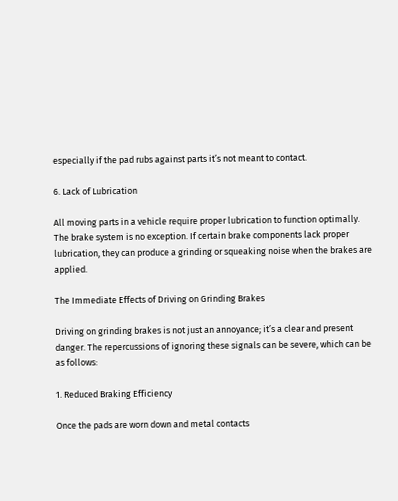especially if the pad rubs against parts it’s not meant to contact.

6. Lack of Lubrication

All moving parts in a vehicle require proper lubrication to function optimally. The brake system is no exception. If certain brake components lack proper lubrication, they can produce a grinding or squeaking noise when the brakes are applied.

The Immediate Effects of Driving on Grinding Brakes

Driving on grinding brakes is not just an annoyance; it’s a clear and present danger. The repercussions of ignoring these signals can be severe, which can be as follows:

1. Reduced Braking Efficiency

Once the pads are worn down and metal contacts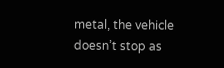metal, the vehicle doesn’t stop as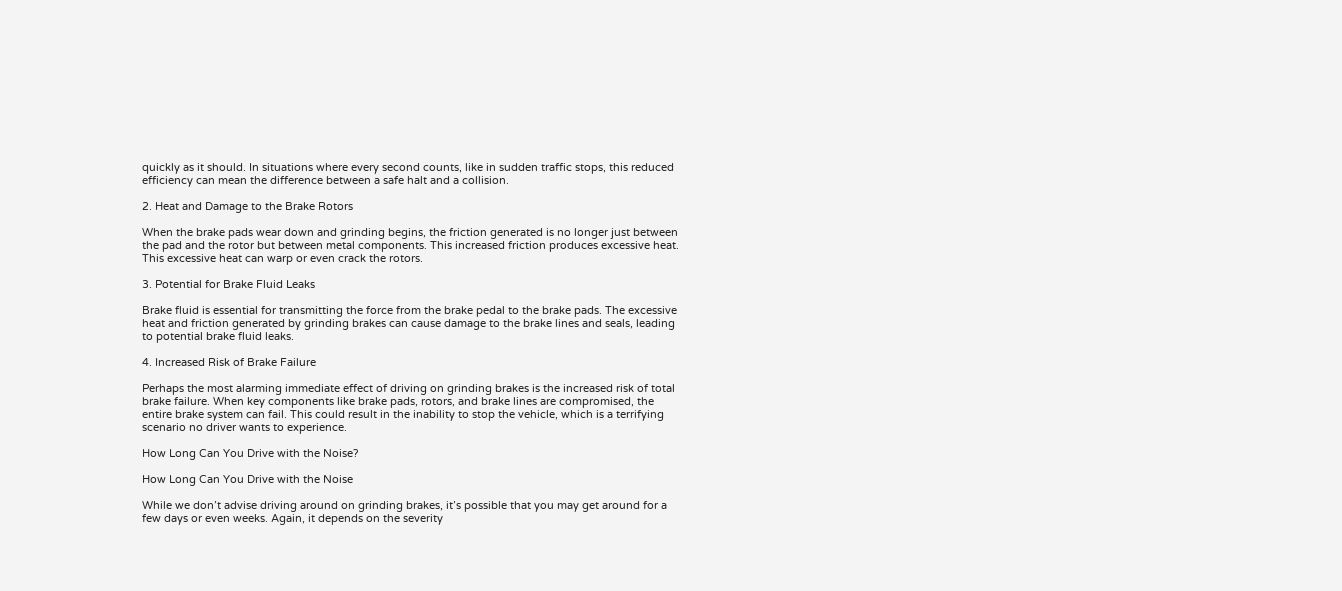quickly as it should. In situations where every second counts, like in sudden traffic stops, this reduced efficiency can mean the difference between a safe halt and a collision.

2. Heat and Damage to the Brake Rotors

When the brake pads wear down and grinding begins, the friction generated is no longer just between the pad and the rotor but between metal components. This increased friction produces excessive heat. This excessive heat can warp or even crack the rotors.

3. Potential for Brake Fluid Leaks

Brake fluid is essential for transmitting the force from the brake pedal to the brake pads. The excessive heat and friction generated by grinding brakes can cause damage to the brake lines and seals, leading to potential brake fluid leaks.

4. Increased Risk of Brake Failure

Perhaps the most alarming immediate effect of driving on grinding brakes is the increased risk of total brake failure. When key components like brake pads, rotors, and brake lines are compromised, the entire brake system can fail. This could result in the inability to stop the vehicle, which is a terrifying scenario no driver wants to experience.

How Long Can You Drive with the Noise?

How Long Can You Drive with the Noise

While we don’t advise driving around on grinding brakes, it’s possible that you may get around for a few days or even weeks. Again, it depends on the severity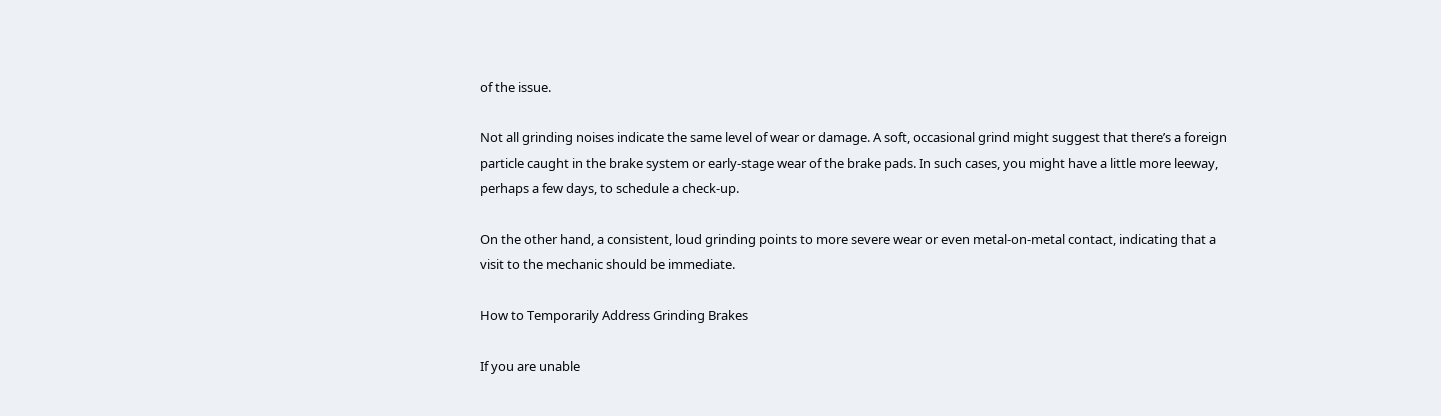of the issue.

Not all grinding noises indicate the same level of wear or damage. A soft, occasional grind might suggest that there’s a foreign particle caught in the brake system or early-stage wear of the brake pads. In such cases, you might have a little more leeway, perhaps a few days, to schedule a check-up.

On the other hand, a consistent, loud grinding points to more severe wear or even metal-on-metal contact, indicating that a visit to the mechanic should be immediate.

How to Temporarily Address Grinding Brakes

If you are unable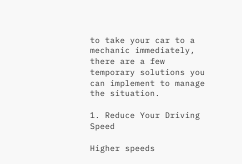to take your car to a mechanic immediately, there are a few temporary solutions you can implement to manage the situation.

1. Reduce Your Driving Speed

Higher speeds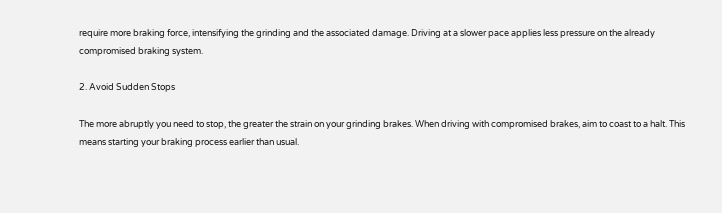require more braking force, intensifying the grinding and the associated damage. Driving at a slower pace applies less pressure on the already compromised braking system.

2. Avoid Sudden Stops

The more abruptly you need to stop, the greater the strain on your grinding brakes. When driving with compromised brakes, aim to coast to a halt. This means starting your braking process earlier than usual.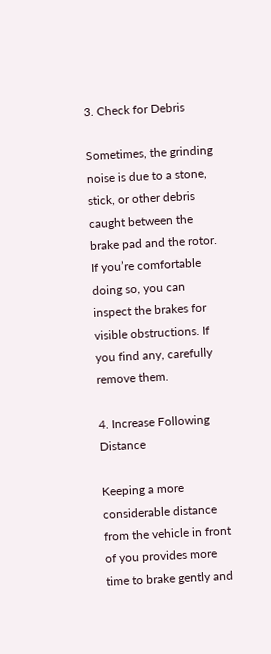3. Check for Debris

Sometimes, the grinding noise is due to a stone, stick, or other debris caught between the brake pad and the rotor. If you’re comfortable doing so, you can inspect the brakes for visible obstructions. If you find any, carefully remove them.

4. Increase Following Distance

Keeping a more considerable distance from the vehicle in front of you provides more time to brake gently and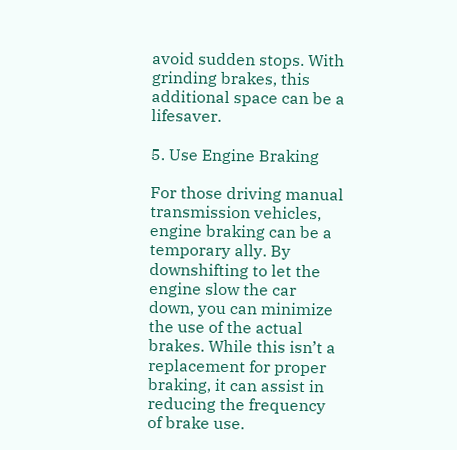avoid sudden stops. With grinding brakes, this additional space can be a lifesaver.

5. Use Engine Braking

For those driving manual transmission vehicles, engine braking can be a temporary ally. By downshifting to let the engine slow the car down, you can minimize the use of the actual brakes. While this isn’t a replacement for proper braking, it can assist in reducing the frequency of brake use.